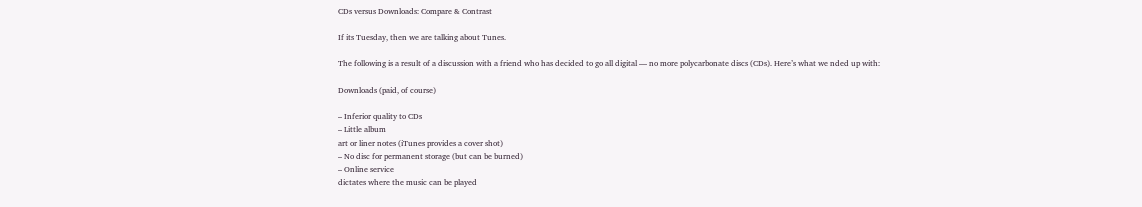CDs versus Downloads: Compare & Contrast

If its Tuesday, then we are talking about Tunes.

The following is a result of a discussion with a friend who has decided to go all digital — no more polycarbonate discs (CDs). Here’s what we nded up with:

Downloads (paid, of course)

– Inferior quality to CDs
– Little album
art or liner notes (iTunes provides a cover shot)
– No disc for permanent storage (but can be burned)
– Online service
dictates where the music can be played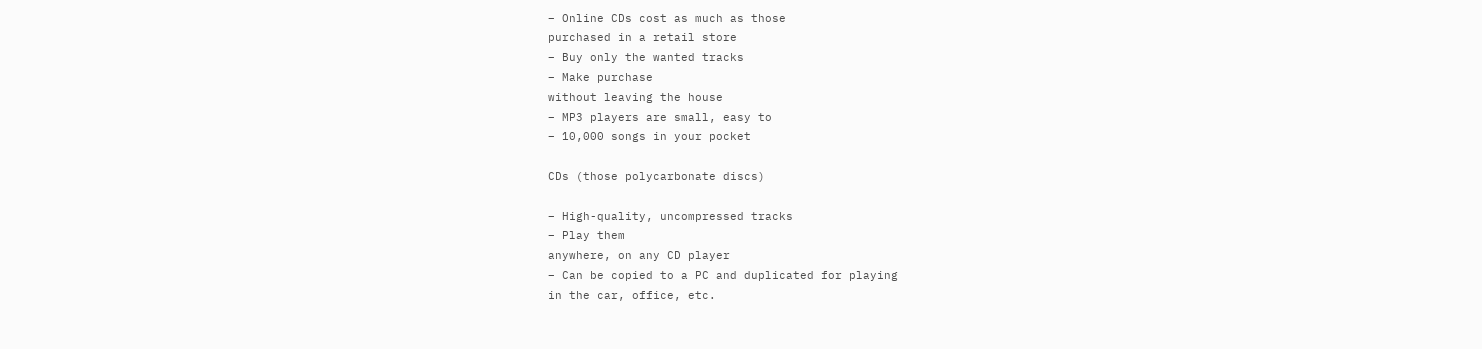– Online CDs cost as much as those
purchased in a retail store
– Buy only the wanted tracks
– Make purchase
without leaving the house
– MP3 players are small, easy to
– 10,000 songs in your pocket

CDs (those polycarbonate discs)

– High-quality, uncompressed tracks
– Play them
anywhere, on any CD player
– Can be copied to a PC and duplicated for playing
in the car, office, etc.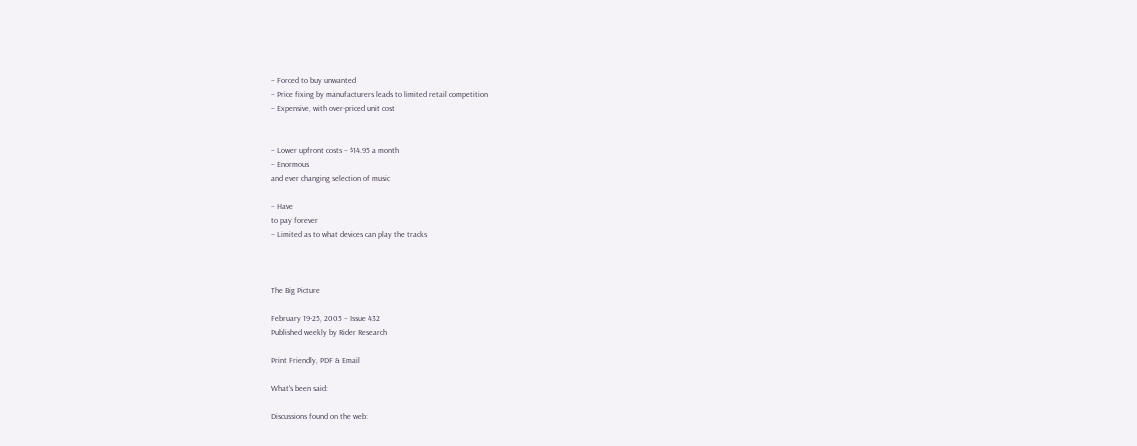– Forced to buy unwanted
– Price fixing by manufacturers leads to limited retail competition
– Expensive, with over-priced unit cost


– Lower upfront costs – $14.95 a month
– Enormous
and ever changing selection of music

– Have
to pay forever
– Limited as to what devices can play the tracks



The Big Picture

February 19-25, 2005 – Issue 432
Published weekly by Rider Research

Print Friendly, PDF & Email

What's been said:

Discussions found on the web: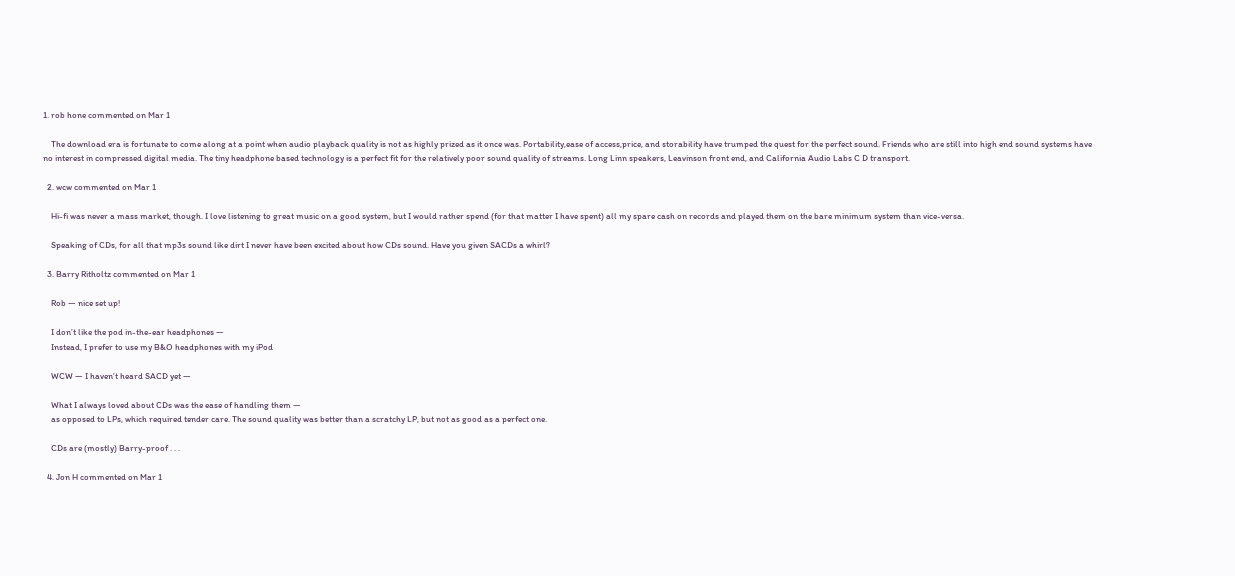1. rob hone commented on Mar 1

    The download era is fortunate to come along at a point when audio playback quality is not as highly prized as it once was. Portability,ease of access,price, and storability have trumped the quest for the perfect sound. Friends who are still into high end sound systems have no interest in compressed digital media. The tiny headphone based technology is a perfect fit for the relatively poor sound quality of streams. Long Linn speakers, Leavinson front end, and California Audio Labs C D transport.

  2. wcw commented on Mar 1

    Hi-fi was never a mass market, though. I love listening to great music on a good system, but I would rather spend (for that matter I have spent) all my spare cash on records and played them on the bare minimum system than vice-versa.

    Speaking of CDs, for all that mp3s sound like dirt I never have been excited about how CDs sound. Have you given SACDs a whirl?

  3. Barry Ritholtz commented on Mar 1

    Rob — nice set up!

    I don’t like the pod in-the-ear headphones —
    Instead, I prefer to use my B&O headphones with my iPod

    WCW — I haven’t heard SACD yet —

    What I always loved about CDs was the ease of handling them —
    as opposed to LPs, which required tender care. The sound quality was better than a scratchy LP, but not as good as a perfect one.

    CDs are (mostly) Barry-proof . . .

  4. Jon H commented on Mar 1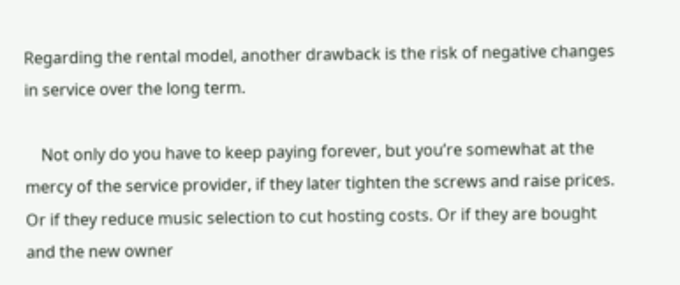Regarding the rental model, another drawback is the risk of negative changes in service over the long term.

    Not only do you have to keep paying forever, but you’re somewhat at the mercy of the service provider, if they later tighten the screws and raise prices. Or if they reduce music selection to cut hosting costs. Or if they are bought and the new owner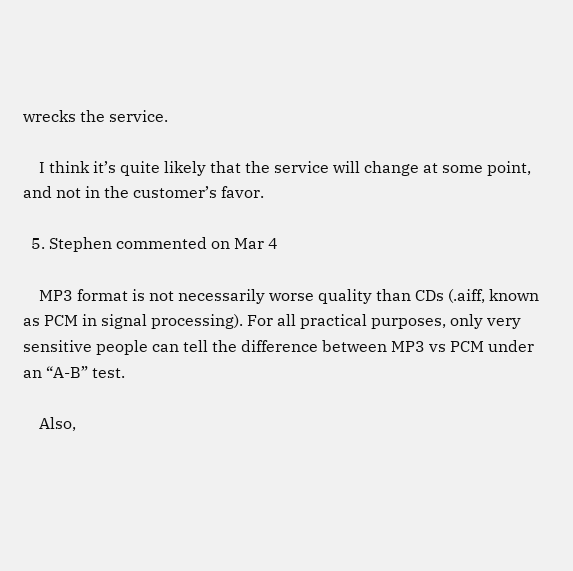wrecks the service.

    I think it’s quite likely that the service will change at some point, and not in the customer’s favor.

  5. Stephen commented on Mar 4

    MP3 format is not necessarily worse quality than CDs (.aiff, known as PCM in signal processing). For all practical purposes, only very sensitive people can tell the difference between MP3 vs PCM under an “A-B” test.

    Also,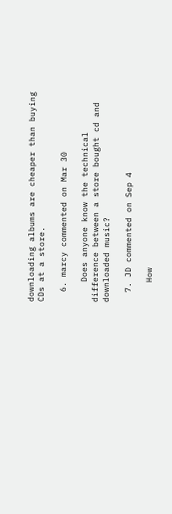downloading albums are cheaper than buying CDs at a store.

  6. marcy commented on Mar 30

    Does anyone know the technical difference between a store bought cd and downloaded music?

  7. JD commented on Sep 4

    How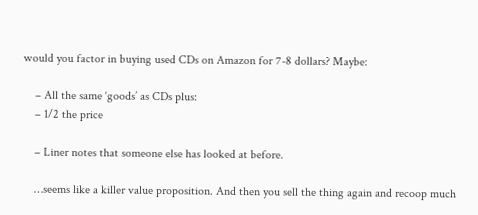would you factor in buying used CDs on Amazon for 7-8 dollars? Maybe:

    – All the same ‘goods’ as CDs plus:
    – 1/2 the price

    – Liner notes that someone else has looked at before.

    …seems like a killer value proposition. And then you sell the thing again and recoop much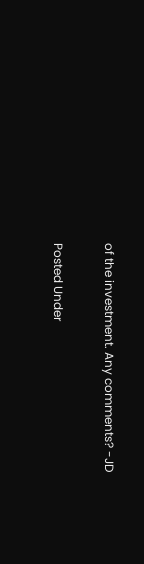of the investment. Any comments? -JD

Posted Under